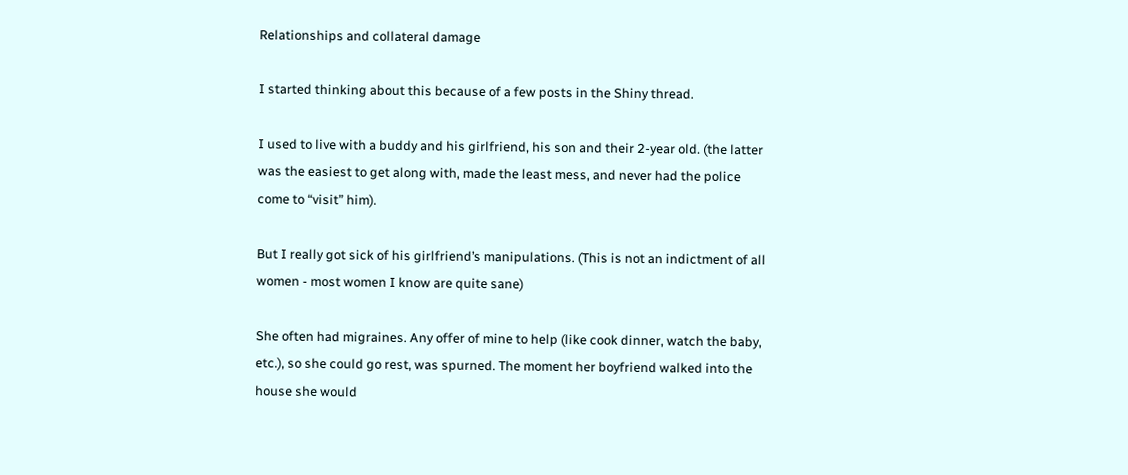Relationships and collateral damage

I started thinking about this because of a few posts in the Shiny thread.

I used to live with a buddy and his girlfriend, his son and their 2-year old. (the latter was the easiest to get along with, made the least mess, and never had the police come to “visit” him).

But I really got sick of his girlfriend’s manipulations. (This is not an indictment of all women - most women I know are quite sane)

She often had migraines. Any offer of mine to help (like cook dinner, watch the baby, etc.), so she could go rest, was spurned. The moment her boyfriend walked into the house she would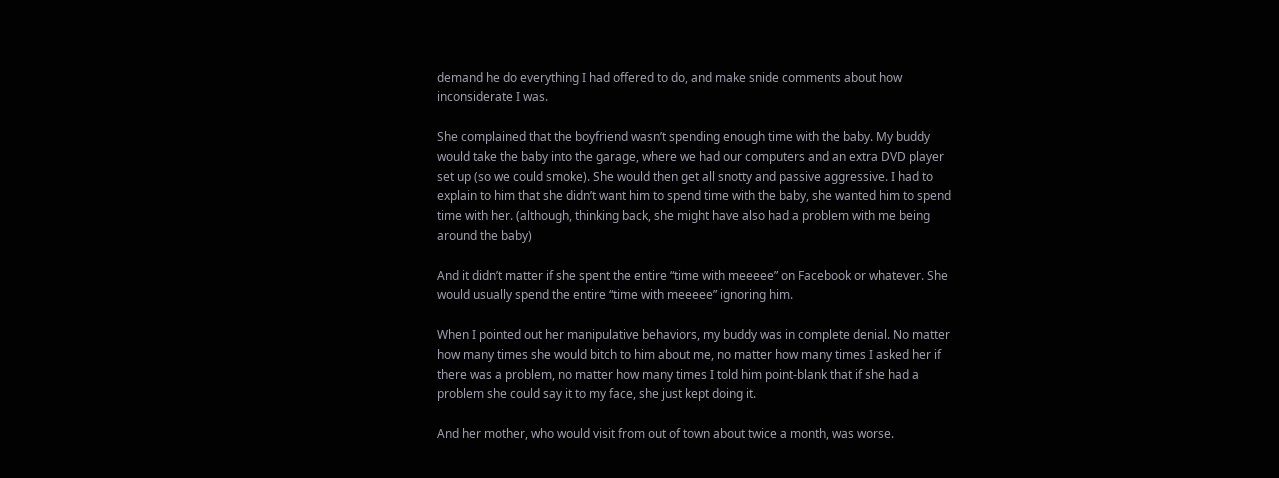demand he do everything I had offered to do, and make snide comments about how inconsiderate I was.

She complained that the boyfriend wasn’t spending enough time with the baby. My buddy would take the baby into the garage, where we had our computers and an extra DVD player set up (so we could smoke). She would then get all snotty and passive aggressive. I had to explain to him that she didn’t want him to spend time with the baby, she wanted him to spend time with her. (although, thinking back, she might have also had a problem with me being around the baby)

And it didn’t matter if she spent the entire “time with meeeee” on Facebook or whatever. She would usually spend the entire “time with meeeee” ignoring him.

When I pointed out her manipulative behaviors, my buddy was in complete denial. No matter how many times she would bitch to him about me, no matter how many times I asked her if there was a problem, no matter how many times I told him point-blank that if she had a problem she could say it to my face, she just kept doing it.

And her mother, who would visit from out of town about twice a month, was worse.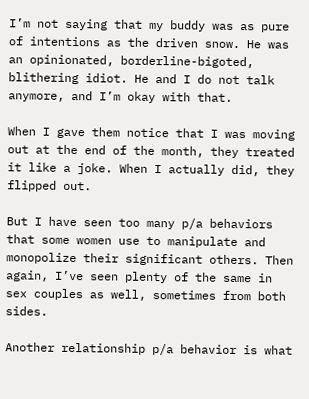I’m not saying that my buddy was as pure of intentions as the driven snow. He was an opinionated, borderline-bigoted, blithering idiot. He and I do not talk anymore, and I’m okay with that.

When I gave them notice that I was moving out at the end of the month, they treated it like a joke. When I actually did, they flipped out.

But I have seen too many p/a behaviors that some women use to manipulate and monopolize their significant others. Then again, I’ve seen plenty of the same in sex couples as well, sometimes from both sides.

Another relationship p/a behavior is what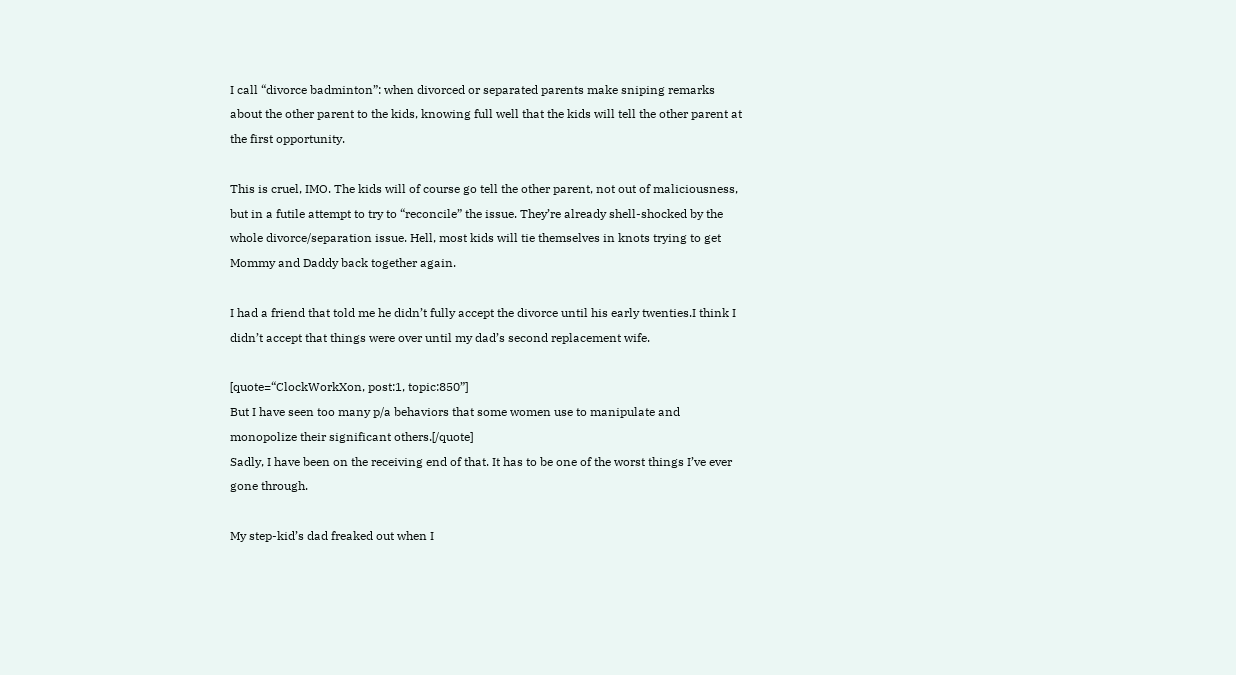I call “divorce badminton”: when divorced or separated parents make sniping remarks about the other parent to the kids, knowing full well that the kids will tell the other parent at the first opportunity.

This is cruel, IMO. The kids will of course go tell the other parent, not out of maliciousness, but in a futile attempt to try to “reconcile” the issue. They’re already shell-shocked by the whole divorce/separation issue. Hell, most kids will tie themselves in knots trying to get Mommy and Daddy back together again.

I had a friend that told me he didn’t fully accept the divorce until his early twenties.I think I didn’t accept that things were over until my dad’s second replacement wife.

[quote=“ClockWorkXon, post:1, topic:850”]
But I have seen too many p/a behaviors that some women use to manipulate and monopolize their significant others.[/quote]
Sadly, I have been on the receiving end of that. It has to be one of the worst things I’ve ever gone through.

My step-kid’s dad freaked out when I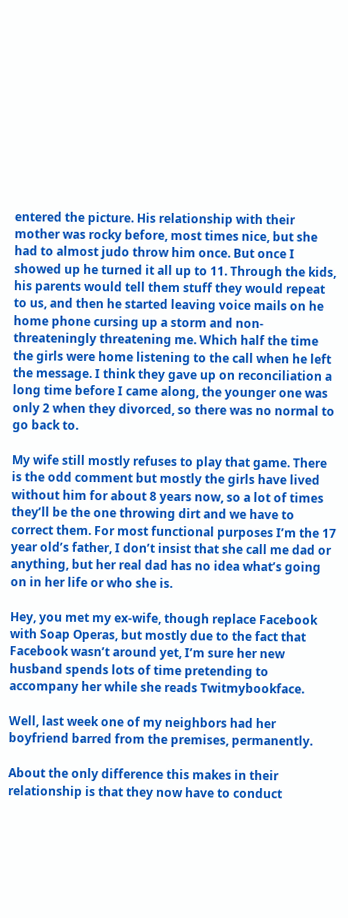entered the picture. His relationship with their mother was rocky before, most times nice, but she had to almost judo throw him once. But once I showed up he turned it all up to 11. Through the kids, his parents would tell them stuff they would repeat to us, and then he started leaving voice mails on he home phone cursing up a storm and non-threateningly threatening me. Which half the time the girls were home listening to the call when he left the message. I think they gave up on reconciliation a long time before I came along, the younger one was only 2 when they divorced, so there was no normal to go back to.

My wife still mostly refuses to play that game. There is the odd comment but mostly the girls have lived without him for about 8 years now, so a lot of times they’ll be the one throwing dirt and we have to correct them. For most functional purposes I’m the 17 year old’s father, I don’t insist that she call me dad or anything, but her real dad has no idea what’s going on in her life or who she is.

Hey, you met my ex-wife, though replace Facebook with Soap Operas, but mostly due to the fact that Facebook wasn’t around yet, I’m sure her new husband spends lots of time pretending to accompany her while she reads Twitmybookface.

Well, last week one of my neighbors had her boyfriend barred from the premises, permanently.

About the only difference this makes in their relationship is that they now have to conduct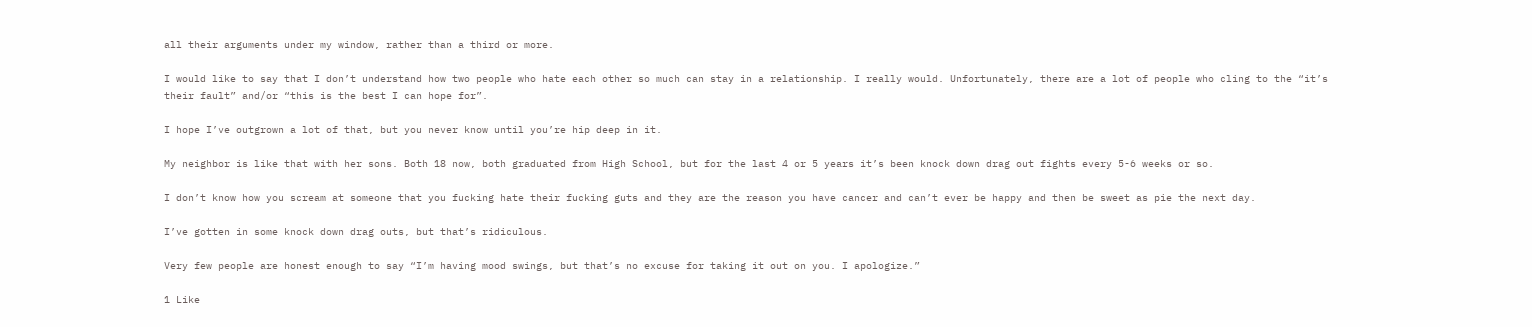all their arguments under my window, rather than a third or more.

I would like to say that I don’t understand how two people who hate each other so much can stay in a relationship. I really would. Unfortunately, there are a lot of people who cling to the “it’s their fault” and/or “this is the best I can hope for”.

I hope I’ve outgrown a lot of that, but you never know until you’re hip deep in it.

My neighbor is like that with her sons. Both 18 now, both graduated from High School, but for the last 4 or 5 years it’s been knock down drag out fights every 5-6 weeks or so.

I don’t know how you scream at someone that you fucking hate their fucking guts and they are the reason you have cancer and can’t ever be happy and then be sweet as pie the next day.

I’ve gotten in some knock down drag outs, but that’s ridiculous.

Very few people are honest enough to say “I’m having mood swings, but that’s no excuse for taking it out on you. I apologize.”

1 Like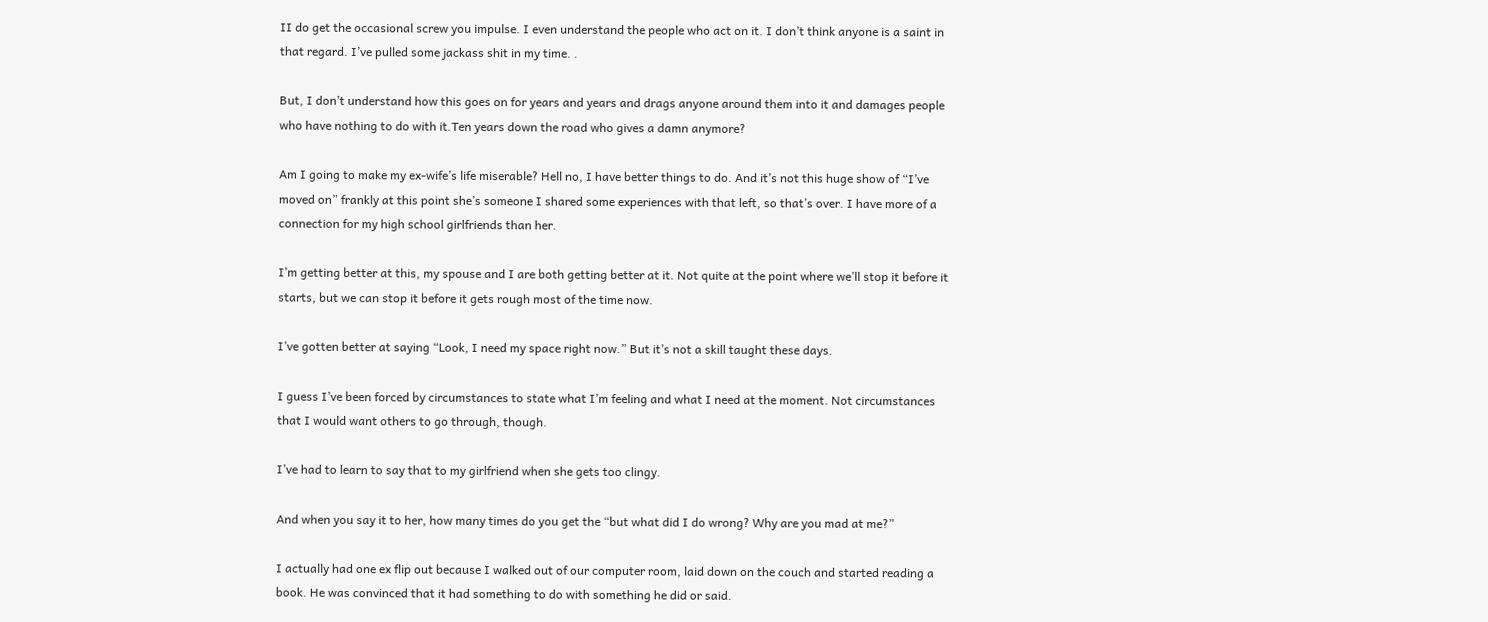II do get the occasional screw you impulse. I even understand the people who act on it. I don’t think anyone is a saint in that regard. I’ve pulled some jackass shit in my time. .

But, I don’t understand how this goes on for years and years and drags anyone around them into it and damages people who have nothing to do with it.Ten years down the road who gives a damn anymore?

Am I going to make my ex-wife’s life miserable? Hell no, I have better things to do. And it’s not this huge show of “I’ve moved on” frankly at this point she’s someone I shared some experiences with that left, so that’s over. I have more of a connection for my high school girlfriends than her.

I’m getting better at this, my spouse and I are both getting better at it. Not quite at the point where we’ll stop it before it starts, but we can stop it before it gets rough most of the time now.

I’ve gotten better at saying “Look, I need my space right now.” But it’s not a skill taught these days.

I guess I’ve been forced by circumstances to state what I’m feeling and what I need at the moment. Not circumstances that I would want others to go through, though.

I’ve had to learn to say that to my girlfriend when she gets too clingy.

And when you say it to her, how many times do you get the “but what did I do wrong? Why are you mad at me?”

I actually had one ex flip out because I walked out of our computer room, laid down on the couch and started reading a book. He was convinced that it had something to do with something he did or said.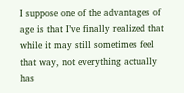I suppose one of the advantages of age is that I’ve finally realized that while it may still sometimes feel that way, not everything actually has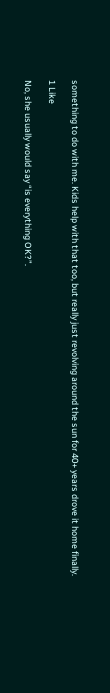something to do with me. Kids help with that too, but really just revolving around the sun for 40+ years drove it home finally.

1 Like

No, she usually would say “is everything OK?”.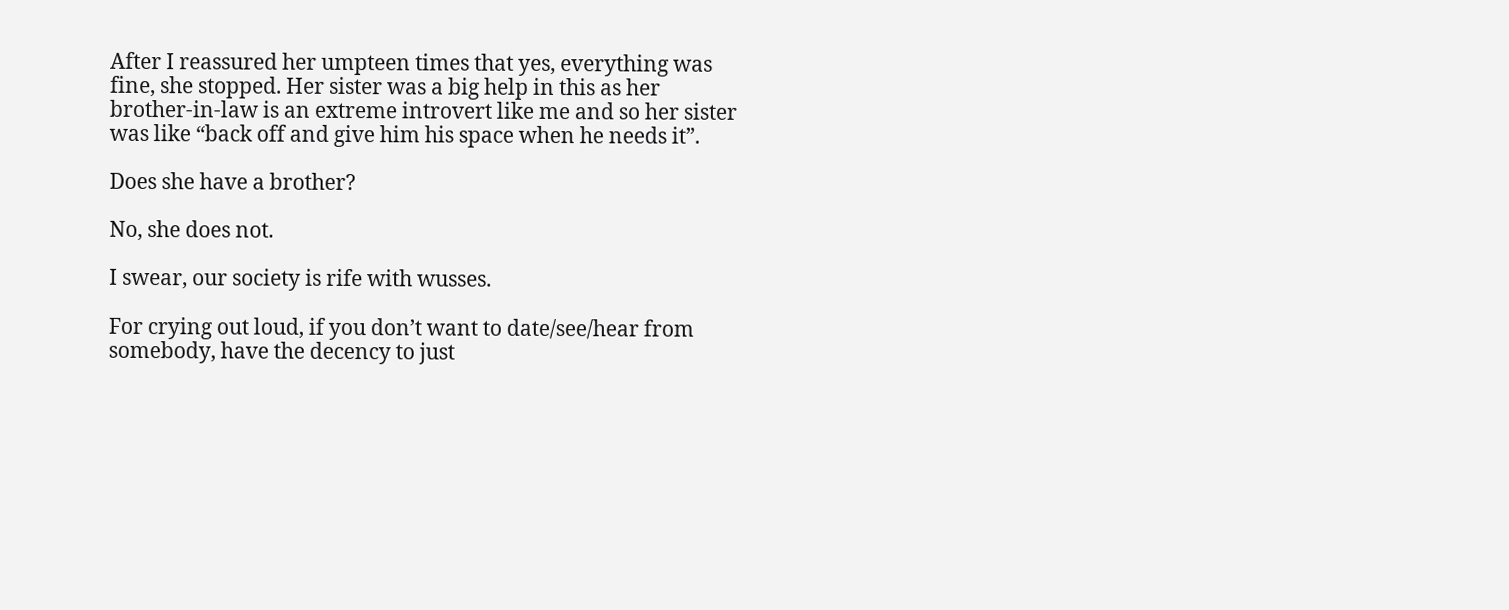After I reassured her umpteen times that yes, everything was fine, she stopped. Her sister was a big help in this as her brother-in-law is an extreme introvert like me and so her sister was like “back off and give him his space when he needs it”.

Does she have a brother?

No, she does not.

I swear, our society is rife with wusses.

For crying out loud, if you don’t want to date/see/hear from somebody, have the decency to just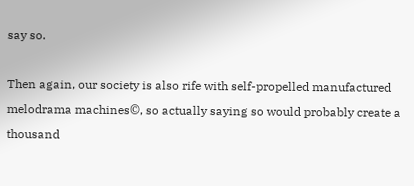say so.

Then again, our society is also rife with self-propelled manufactured melodrama machines©, so actually saying so would probably create a thousand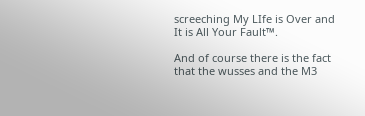screeching My LIfe is Over and It is All Your Fault™.

And of course there is the fact that the wusses and the M3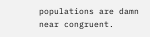populations are damn near congruent.